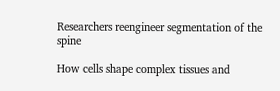Researchers reengineer segmentation of the spine

How cells shape complex tissues and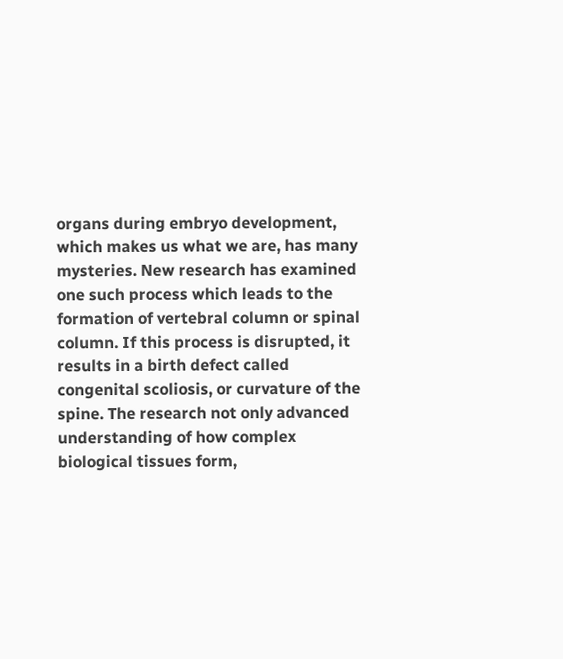organs during embryo development, which makes us what we are, has many mysteries. New research has examined one such process which leads to the formation of vertebral column or spinal column. If this process is disrupted, it results in a birth defect called congenital scoliosis, or curvature of the spine. The research not only advanced understanding of how complex biological tissues form,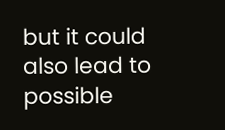but it could also lead to possible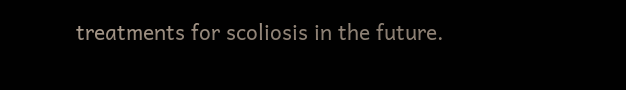treatments for scoliosis in the future.